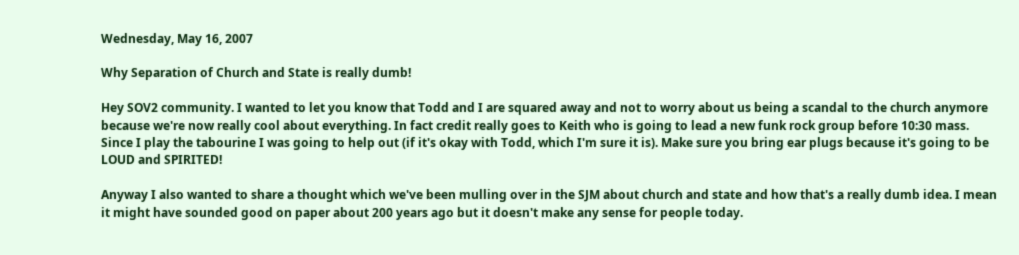Wednesday, May 16, 2007

Why Separation of Church and State is really dumb!

Hey SOV2 community. I wanted to let you know that Todd and I are squared away and not to worry about us being a scandal to the church anymore because we're now really cool about everything. In fact credit really goes to Keith who is going to lead a new funk rock group before 10:30 mass. Since I play the tabourine I was going to help out (if it's okay with Todd, which I'm sure it is). Make sure you bring ear plugs because it's going to be LOUD and SPIRITED!

Anyway I also wanted to share a thought which we've been mulling over in the SJM about church and state and how that's a really dumb idea. I mean it might have sounded good on paper about 200 years ago but it doesn't make any sense for people today.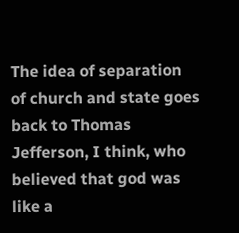The idea of separation of church and state goes back to Thomas Jefferson, I think, who believed that god was like a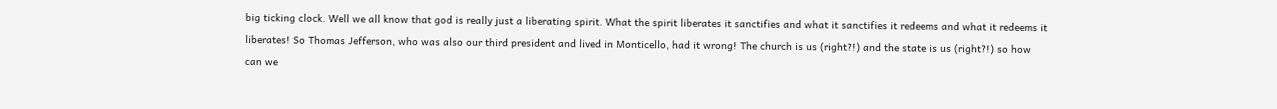big ticking clock. Well we all know that god is really just a liberating spirit. What the spirit liberates it sanctifies and what it sanctifies it redeems and what it redeems it liberates! So Thomas Jefferson, who was also our third president and lived in Monticello, had it wrong! The church is us (right?!) and the state is us (right?!) so how can we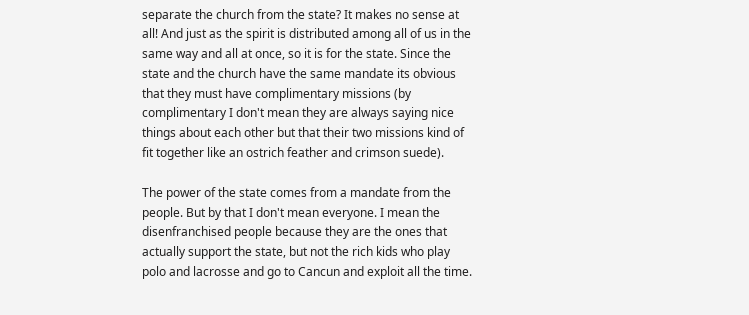separate the church from the state? It makes no sense at all! And just as the spirit is distributed among all of us in the same way and all at once, so it is for the state. Since the state and the church have the same mandate its obvious that they must have complimentary missions (by complimentary I don't mean they are always saying nice things about each other but that their two missions kind of fit together like an ostrich feather and crimson suede).

The power of the state comes from a mandate from the people. But by that I don't mean everyone. I mean the disenfranchised people because they are the ones that actually support the state, but not the rich kids who play polo and lacrosse and go to Cancun and exploit all the time.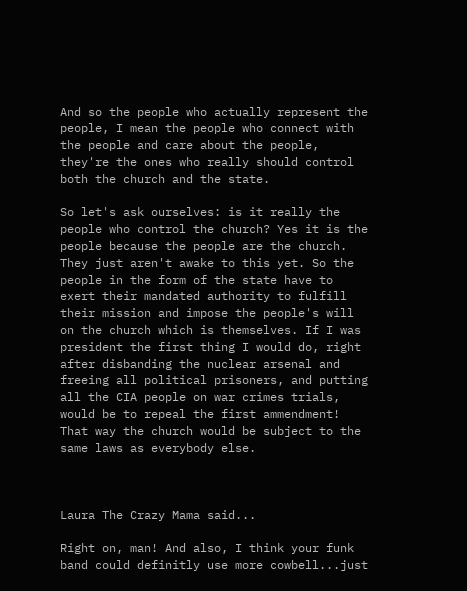And so the people who actually represent the people, I mean the people who connect with the people and care about the people, they're the ones who really should control both the church and the state.

So let's ask ourselves: is it really the people who control the church? Yes it is the people because the people are the church. They just aren't awake to this yet. So the people in the form of the state have to exert their mandated authority to fulfill their mission and impose the people's will on the church which is themselves. If I was president the first thing I would do, right after disbanding the nuclear arsenal and freeing all political prisoners, and putting all the CIA people on war crimes trials, would be to repeal the first ammendment! That way the church would be subject to the same laws as everybody else.



Laura The Crazy Mama said...

Right on, man! And also, I think your funk band could definitly use more cowbell...just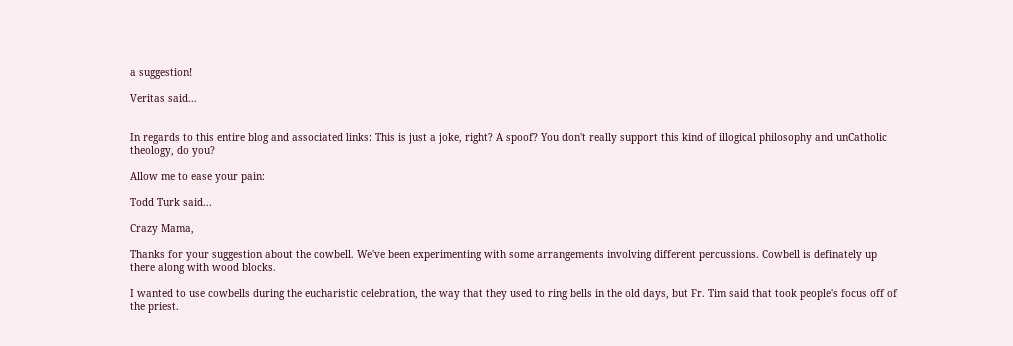a suggestion!

Veritas said...


In regards to this entire blog and associated links: This is just a joke, right? A spoof? You don't really support this kind of illogical philosophy and unCatholic theology, do you?

Allow me to ease your pain:

Todd Turk said...

Crazy Mama,

Thanks for your suggestion about the cowbell. We've been experimenting with some arrangements involving different percussions. Cowbell is definately up there along with wood blocks.

I wanted to use cowbells during the eucharistic celebration, the way that they used to ring bells in the old days, but Fr. Tim said that took people's focus off of the priest.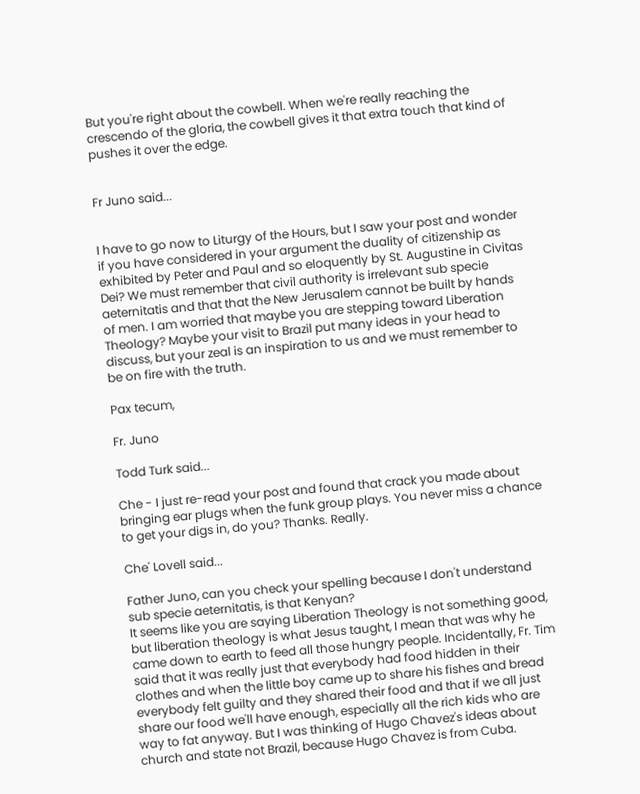But you're right about the cowbell. When we're really reaching the crescendo of the gloria, the cowbell gives it that extra touch that kind of pushes it over the edge.


Fr Juno said...


I have to go now to Liturgy of the Hours, but I saw your post and wonder if you have considered in your argument the duality of citizenship as exhibited by Peter and Paul and so eloquently by St. Augustine in Civitas Dei? We must remember that civil authority is irrelevant sub specie aeternitatis and that that the New Jerusalem cannot be built by hands of men. I am worried that maybe you are stepping toward Liberation Theology? Maybe your visit to Brazil put many ideas in your head to discuss, but your zeal is an inspiration to us and we must remember to be on fire with the truth.

Pax tecum,

Fr. Juno

Todd Turk said...

Che - I just re-read your post and found that crack you made about bringing ear plugs when the funk group plays. You never miss a chance to get your digs in, do you? Thanks. Really.

Che' Lovell said...

Father Juno, can you check your spelling because I don't understand sub specie aeternitatis, is that Kenyan?
It seems like you are saying Liberation Theology is not something good, but liberation theology is what Jesus taught, I mean that was why he came down to earth to feed all those hungry people. Incidentally, Fr. Tim said that it was really just that everybody had food hidden in their clothes and when the little boy came up to share his fishes and bread everybody felt guilty and they shared their food and that if we all just share our food we'll have enough, especially all the rich kids who are way to fat anyway. But I was thinking of Hugo Chavez's ideas about church and state not Brazil, because Hugo Chavez is from Cuba.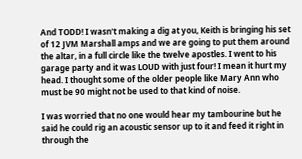And TODD! I wasn't making a dig at you, Keith is bringing his set of 12 JVM Marshall amps and we are going to put them around the altar, in a full circle like the twelve apostles. I went to his garage party and it was LOUD with just four! I mean it hurt my head. I thought some of the older people like Mary Ann who must be 90 might not be used to that kind of noise.

I was worried that no one would hear my tambourine but he said he could rig an acoustic sensor up to it and feed it right in through the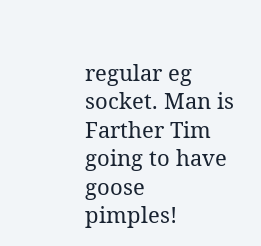regular eg socket. Man is Farther Tim going to have goose pimples!